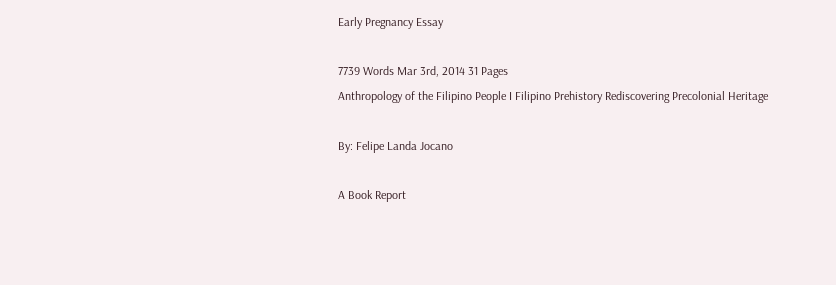Early Pregnancy Essay

7739 Words Mar 3rd, 2014 31 Pages
Anthropology of the Filipino People I Filipino Prehistory Rediscovering Precolonial Heritage

By: Felipe Landa Jocano

A Book Report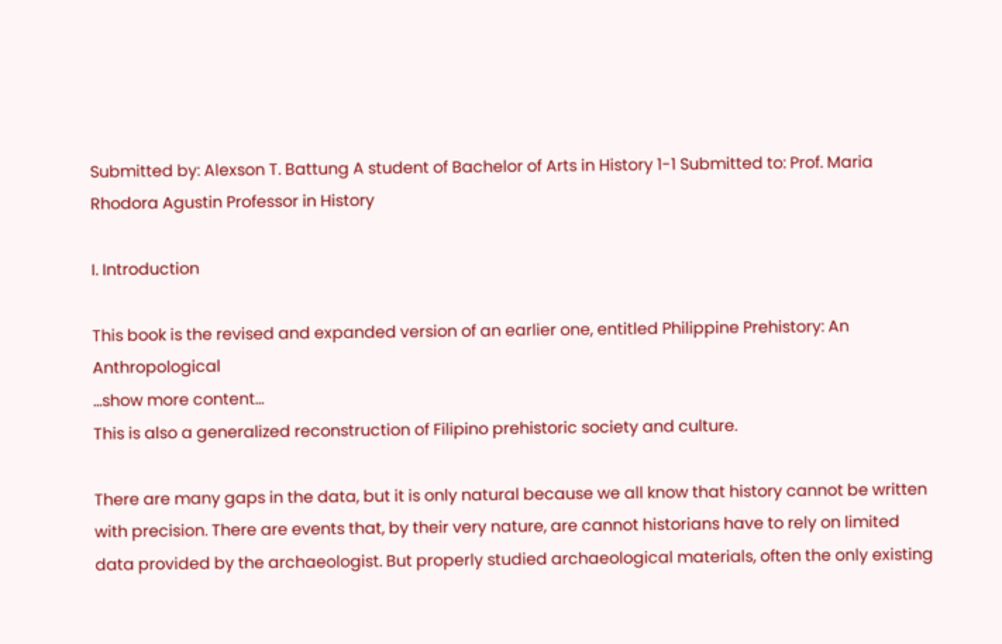Submitted by: Alexson T. Battung A student of Bachelor of Arts in History 1-1 Submitted to: Prof. Maria Rhodora Agustin Professor in History

I. Introduction

This book is the revised and expanded version of an earlier one, entitled Philippine Prehistory: An Anthropological
…show more content…
This is also a generalized reconstruction of Filipino prehistoric society and culture.

There are many gaps in the data, but it is only natural because we all know that history cannot be written with precision. There are events that, by their very nature, are cannot historians have to rely on limited data provided by the archaeologist. But properly studied archaeological materials, often the only existing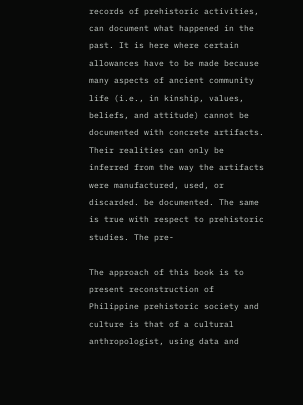records of prehistoric activities, can document what happened in the past. It is here where certain allowances have to be made because many aspects of ancient community life (i.e., in kinship, values, beliefs, and attitude) cannot be documented with concrete artifacts. Their realities can only be inferred from the way the artifacts were manufactured, used, or discarded. be documented. The same is true with respect to prehistoric studies. The pre-

The approach of this book is to present reconstruction of Philippine prehistoric society and culture is that of a cultural anthropologist, using data and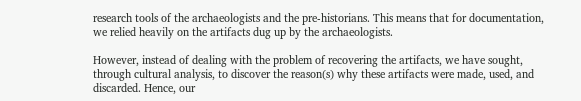research tools of the archaeologists and the pre-historians. This means that for documentation, we relied heavily on the artifacts dug up by the archaeologists.

However, instead of dealing with the problem of recovering the artifacts, we have sought, through cultural analysis, to discover the reason(s) why these artifacts were made, used, and discarded. Hence, our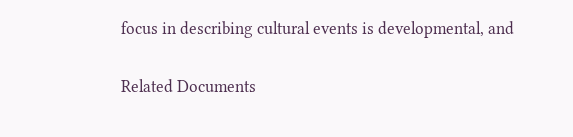focus in describing cultural events is developmental, and

Related Documents